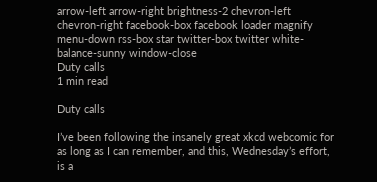arrow-left arrow-right brightness-2 chevron-left chevron-right facebook-box facebook loader magnify menu-down rss-box star twitter-box twitter white-balance-sunny window-close
Duty calls
1 min read

Duty calls

I’ve been following the insanely great xkcd webcomic for as long as I can remember, and this, Wednesday’s effort, is a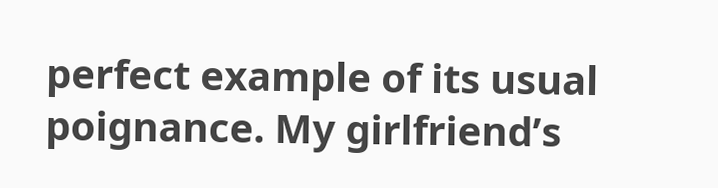perfect example of its usual poignance. My girlfriend’s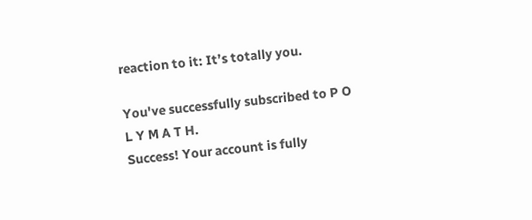reaction to it: It’s totally you.

You've successfully subscribed to P O L Y M A T H.
Success! Your account is fully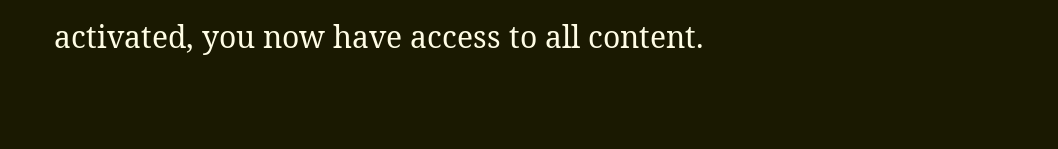activated, you now have access to all content.